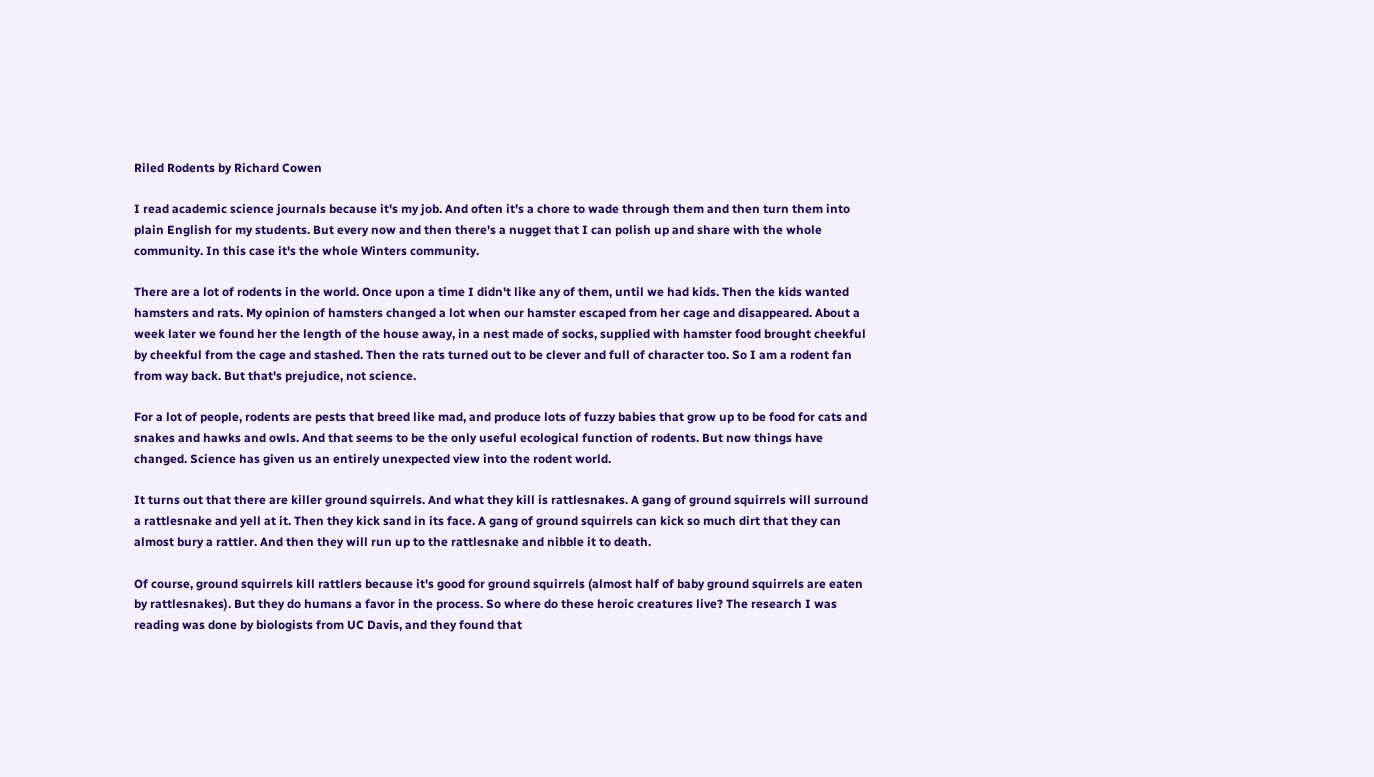Riled Rodents by Richard Cowen

I read academic science journals because it's my job. And often it's a chore to wade through them and then turn them into plain English for my students. But every now and then there's a nugget that I can polish up and share with the whole community. In this case it's the whole Winters community.

There are a lot of rodents in the world. Once upon a time I didn't like any of them, until we had kids. Then the kids wanted hamsters and rats. My opinion of hamsters changed a lot when our hamster escaped from her cage and disappeared. About a week later we found her the length of the house away, in a nest made of socks, supplied with hamster food brought cheekful by cheekful from the cage and stashed. Then the rats turned out to be clever and full of character too. So I am a rodent fan from way back. But that's prejudice, not science.

For a lot of people, rodents are pests that breed like mad, and produce lots of fuzzy babies that grow up to be food for cats and snakes and hawks and owls. And that seems to be the only useful ecological function of rodents. But now things have changed. Science has given us an entirely unexpected view into the rodent world.

It turns out that there are killer ground squirrels. And what they kill is rattlesnakes. A gang of ground squirrels will surround a rattlesnake and yell at it. Then they kick sand in its face. A gang of ground squirrels can kick so much dirt that they can almost bury a rattler. And then they will run up to the rattlesnake and nibble it to death.

Of course, ground squirrels kill rattlers because it's good for ground squirrels (almost half of baby ground squirrels are eaten by rattlesnakes). But they do humans a favor in the process. So where do these heroic creatures live? The research I was reading was done by biologists from UC Davis, and they found that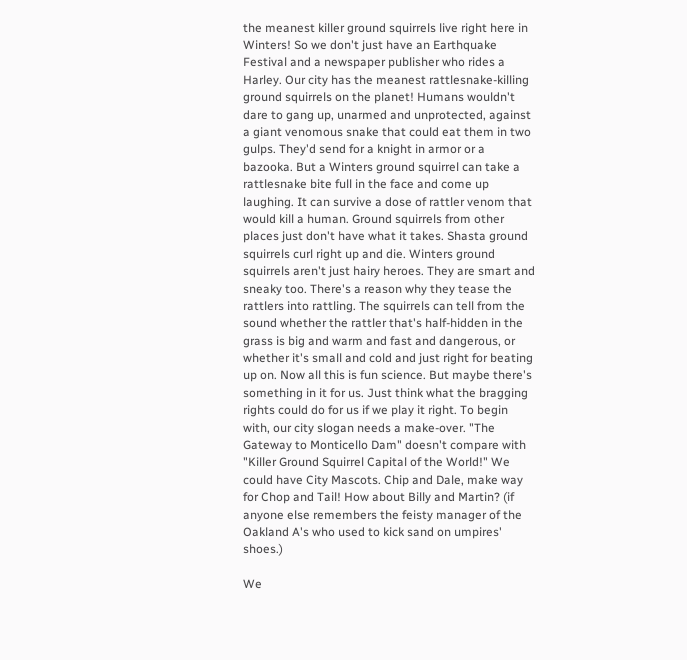the meanest killer ground squirrels live right here in Winters! So we don't just have an Earthquake Festival and a newspaper publisher who rides a Harley. Our city has the meanest rattlesnake-killing ground squirrels on the planet! Humans wouldn't dare to gang up, unarmed and unprotected, against a giant venomous snake that could eat them in two gulps. They'd send for a knight in armor or a bazooka. But a Winters ground squirrel can take a rattlesnake bite full in the face and come up laughing. It can survive a dose of rattler venom that would kill a human. Ground squirrels from other places just don't have what it takes. Shasta ground squirrels curl right up and die. Winters ground squirrels aren't just hairy heroes. They are smart and sneaky too. There's a reason why they tease the rattlers into rattling. The squirrels can tell from the sound whether the rattler that's half-hidden in the grass is big and warm and fast and dangerous, or whether it's small and cold and just right for beating up on. Now all this is fun science. But maybe there's something in it for us. Just think what the bragging rights could do for us if we play it right. To begin with, our city slogan needs a make-over. "The Gateway to Monticello Dam" doesn't compare with "Killer Ground Squirrel Capital of the World!" We could have City Mascots. Chip and Dale, make way for Chop and Tail! How about Billy and Martin? (if anyone else remembers the feisty manager of the Oakland A's who used to kick sand on umpires' shoes.)

We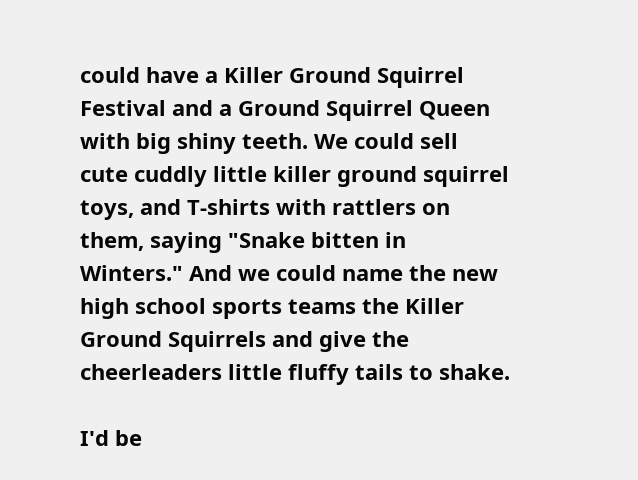could have a Killer Ground Squirrel Festival and a Ground Squirrel Queen with big shiny teeth. We could sell cute cuddly little killer ground squirrel toys, and T-shirts with rattlers on them, saying "Snake bitten in Winters." And we could name the new high school sports teams the Killer Ground Squirrels and give the cheerleaders little fluffy tails to shake.

I'd be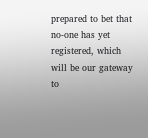prepared to bet that no-one has yet registered, which will be our gateway to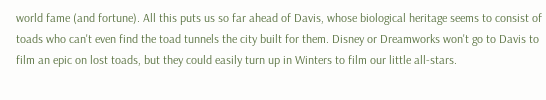world fame (and fortune). All this puts us so far ahead of Davis, whose biological heritage seems to consist of toads who can't even find the toad tunnels the city built for them. Disney or Dreamworks won't go to Davis to film an epic on lost toads, but they could easily turn up in Winters to film our little all-stars.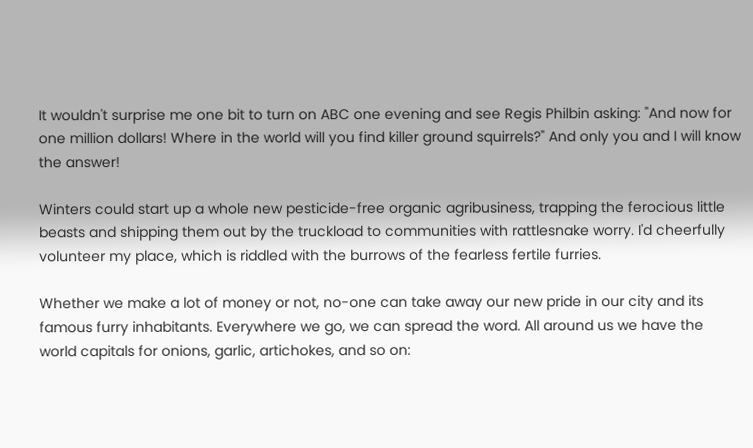It wouldn't surprise me one bit to turn on ABC one evening and see Regis Philbin asking: "And now for one million dollars! Where in the world will you find killer ground squirrels?" And only you and I will know the answer!

Winters could start up a whole new pesticide-free organic agribusiness, trapping the ferocious little beasts and shipping them out by the truckload to communities with rattlesnake worry. I'd cheerfully volunteer my place, which is riddled with the burrows of the fearless fertile furries.

Whether we make a lot of money or not, no-one can take away our new pride in our city and its famous furry inhabitants. Everywhere we go, we can spread the word. All around us we have the world capitals for onions, garlic, artichokes, and so on: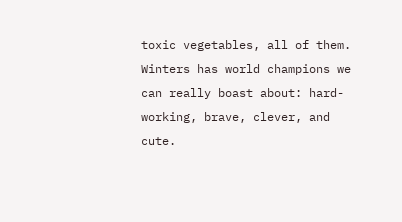toxic vegetables, all of them. Winters has world champions we can really boast about: hard-working, brave, clever, and cute.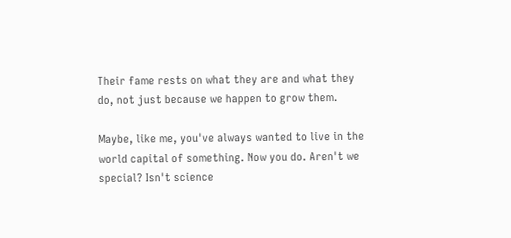Their fame rests on what they are and what they do, not just because we happen to grow them.

Maybe, like me, you've always wanted to live in the world capital of something. Now you do. Aren't we special? Isn't science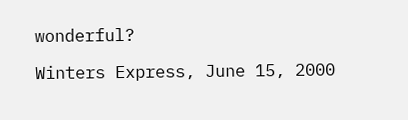wonderful?

Winters Express, June 15, 2000